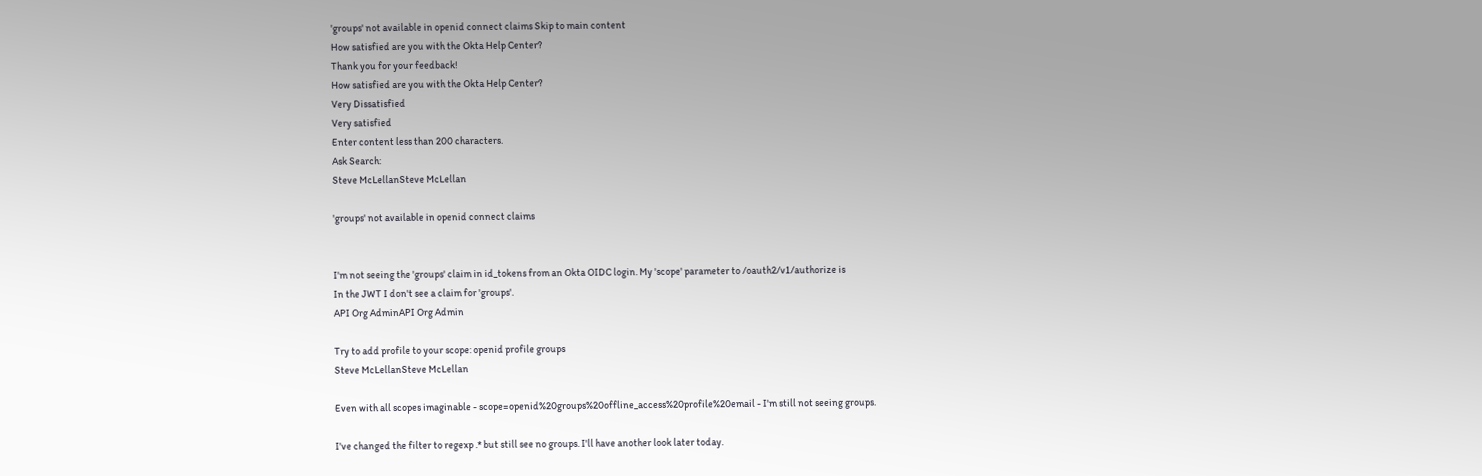'groups' not available in openid connect claims Skip to main content
How satisfied are you with the Okta Help Center?
Thank you for your feedback!
How satisfied are you with the Okta Help Center?
Very Dissatisfied
Very satisfied
Enter content less than 200 characters.
Ask Search:
Steve McLellanSteve McLellan

'groups' not available in openid connect claims


I'm not seeing the 'groups' claim in id_tokens from an Okta OIDC login. My 'scope' parameter to /oauth2/v1/authorize is
In the JWT I don't see a claim for 'groups'.
API Org AdminAPI Org Admin

Try to add profile to your scope: openid profile groups
Steve McLellanSteve McLellan

Even with all scopes imaginable - scope=openid%20groups%20offline_access%20profile%20email - I'm still not seeing groups.

I've changed the filter to regexp .* but still see no groups. I'll have another look later today.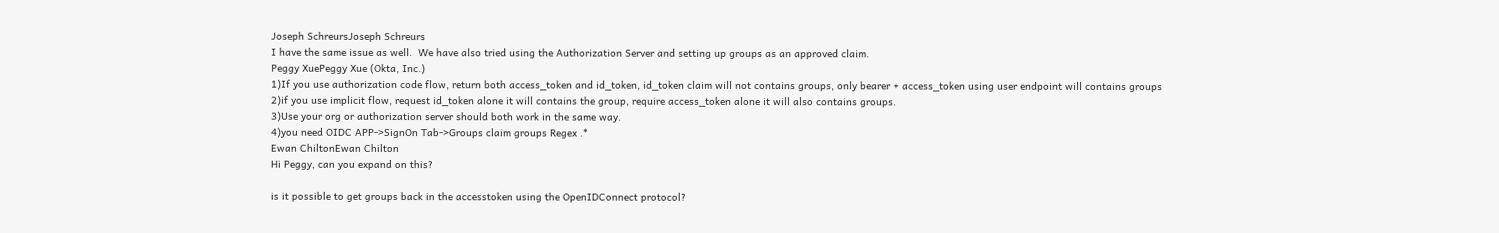Joseph SchreursJoseph Schreurs
I have the same issue as well.  We have also tried using the Authorization Server and setting up groups as an approved claim.
Peggy XuePeggy Xue (Okta, Inc.)
1)If you use authorization code flow, return both access_token and id_token, id_token claim will not contains groups, only bearer + access_token using user endpoint will contains groups
2)if you use implicit flow, request id_token alone it will contains the group, require access_token alone it will also contains groups.
3)Use your org or authorization server should both work in the same way.
4)you need OIDC APP->SignOn Tab->Groups claim groups Regex .*
Ewan ChiltonEwan Chilton
Hi Peggy, can you expand on this?

is it possible to get groups back in the accesstoken using the OpenIDConnect protocol?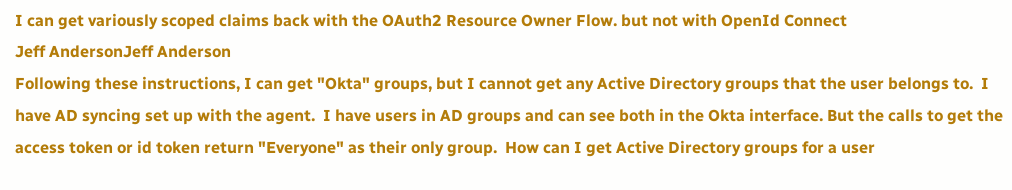I can get variously scoped claims back with the OAuth2 Resource Owner Flow. but not with OpenId Connect
Jeff AndersonJeff Anderson
Following these instructions, I can get "Okta" groups, but I cannot get any Active Directory groups that the user belongs to.  I have AD syncing set up with the agent.  I have users in AD groups and can see both in the Okta interface. But the calls to get the access token or id token return "Everyone" as their only group.  How can I get Active Directory groups for a user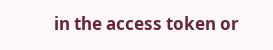in the access token or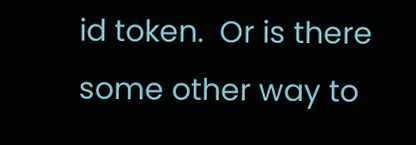id token.  Or is there some other way to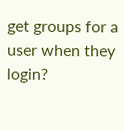get groups for a user when they login?